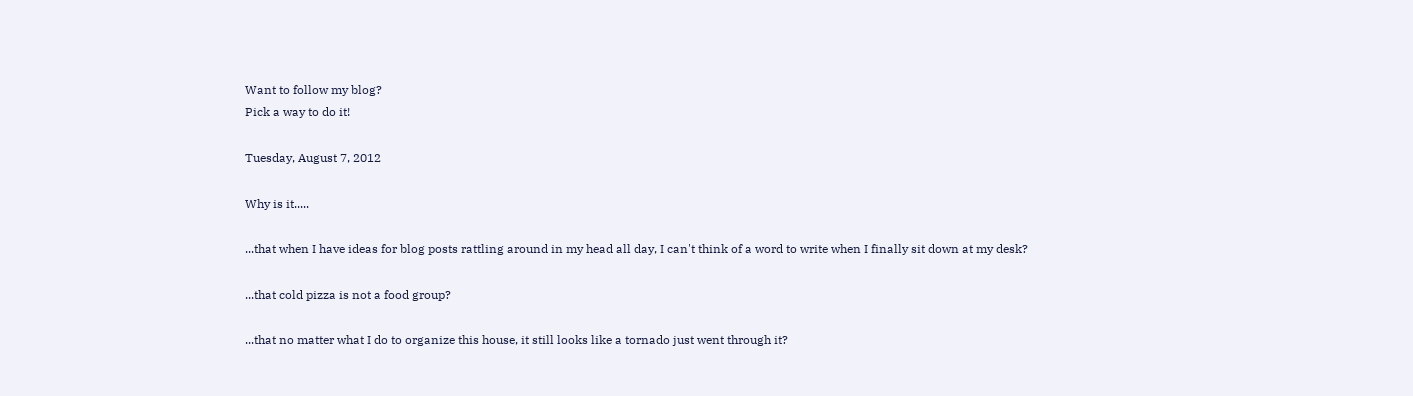Want to follow my blog?
Pick a way to do it!

Tuesday, August 7, 2012

Why is it.....

...that when I have ideas for blog posts rattling around in my head all day, I can't think of a word to write when I finally sit down at my desk?

...that cold pizza is not a food group?

...that no matter what I do to organize this house, it still looks like a tornado just went through it?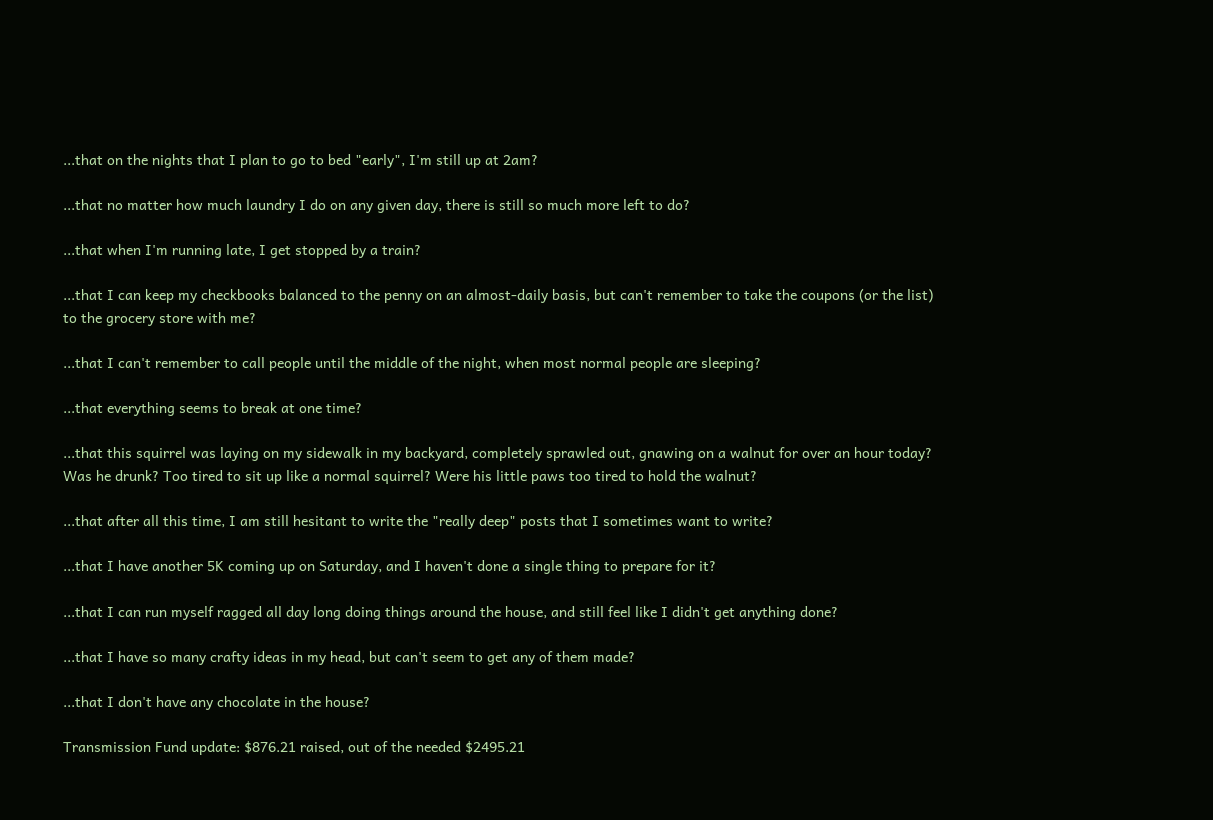...that on the nights that I plan to go to bed "early", I'm still up at 2am?

...that no matter how much laundry I do on any given day, there is still so much more left to do?

...that when I'm running late, I get stopped by a train?

...that I can keep my checkbooks balanced to the penny on an almost-daily basis, but can't remember to take the coupons (or the list) to the grocery store with me?

...that I can't remember to call people until the middle of the night, when most normal people are sleeping?

...that everything seems to break at one time?

...that this squirrel was laying on my sidewalk in my backyard, completely sprawled out, gnawing on a walnut for over an hour today? Was he drunk? Too tired to sit up like a normal squirrel? Were his little paws too tired to hold the walnut?

...that after all this time, I am still hesitant to write the "really deep" posts that I sometimes want to write?

...that I have another 5K coming up on Saturday, and I haven't done a single thing to prepare for it?

...that I can run myself ragged all day long doing things around the house, and still feel like I didn't get anything done?

...that I have so many crafty ideas in my head, but can't seem to get any of them made?

...that I don't have any chocolate in the house?

Transmission Fund update: $876.21 raised, out of the needed $2495.21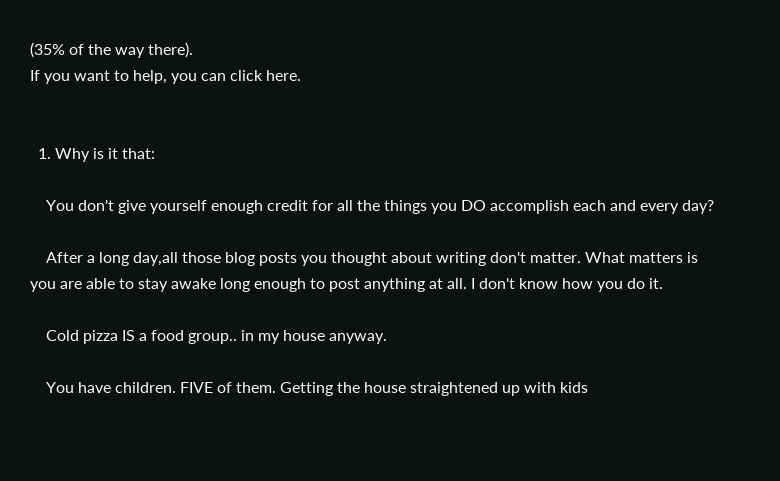(35% of the way there).
If you want to help, you can click here.


  1. Why is it that:

    You don't give yourself enough credit for all the things you DO accomplish each and every day?

    After a long day,all those blog posts you thought about writing don't matter. What matters is you are able to stay awake long enough to post anything at all. I don't know how you do it.

    Cold pizza IS a food group.. in my house anyway.

    You have children. FIVE of them. Getting the house straightened up with kids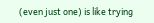(even just one) is like trying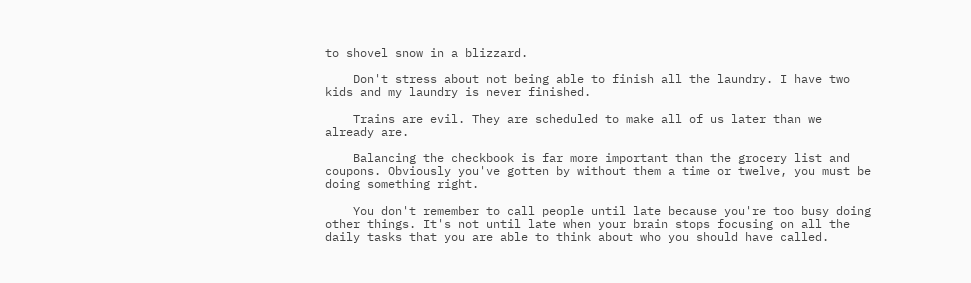to shovel snow in a blizzard.

    Don't stress about not being able to finish all the laundry. I have two kids and my laundry is never finished.

    Trains are evil. They are scheduled to make all of us later than we already are.

    Balancing the checkbook is far more important than the grocery list and coupons. Obviously you've gotten by without them a time or twelve, you must be doing something right.

    You don't remember to call people until late because you're too busy doing other things. It's not until late when your brain stops focusing on all the daily tasks that you are able to think about who you should have called.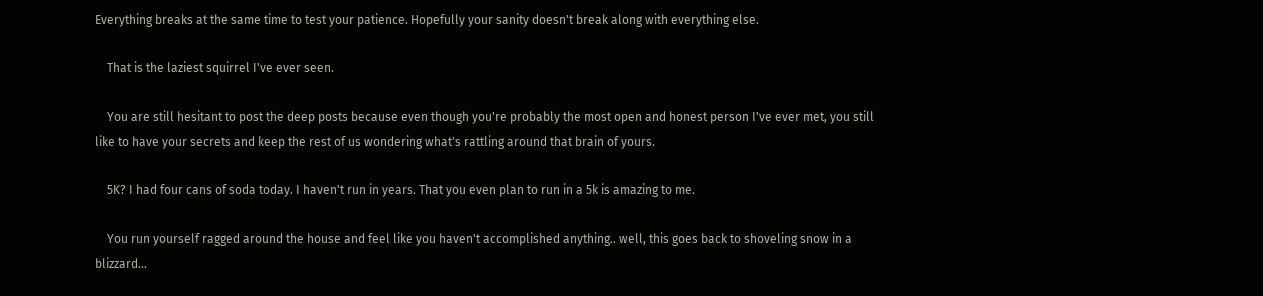Everything breaks at the same time to test your patience. Hopefully your sanity doesn't break along with everything else.

    That is the laziest squirrel I've ever seen.

    You are still hesitant to post the deep posts because even though you're probably the most open and honest person I've ever met, you still like to have your secrets and keep the rest of us wondering what's rattling around that brain of yours.

    5K? I had four cans of soda today. I haven't run in years. That you even plan to run in a 5k is amazing to me.

    You run yourself ragged around the house and feel like you haven't accomplished anything.. well, this goes back to shoveling snow in a blizzard...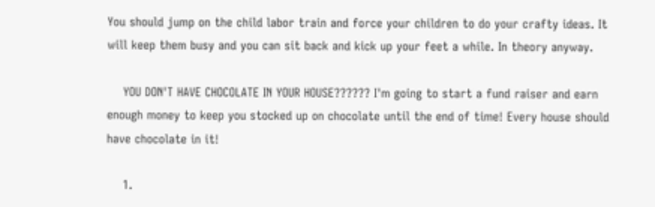You should jump on the child labor train and force your children to do your crafty ideas. It will keep them busy and you can sit back and kick up your feet a while. In theory anyway.

    YOU DON'T HAVE CHOCOLATE IN YOUR HOUSE?????? I'm going to start a fund raiser and earn enough money to keep you stocked up on chocolate until the end of time! Every house should have chocolate in it!

    1.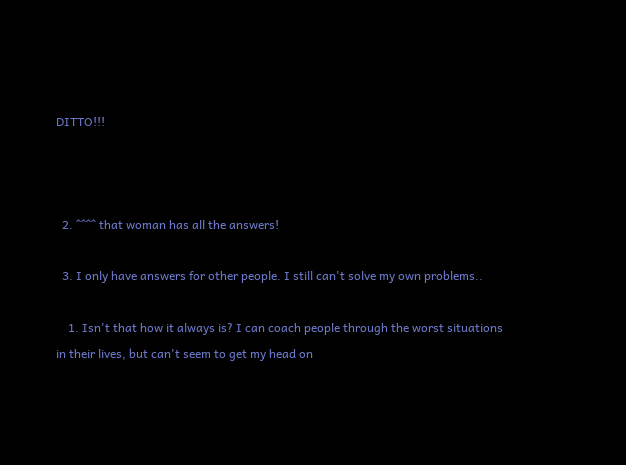DITTO!!!



  2. ^^^^ that woman has all the answers!

  3. I only have answers for other people. I still can't solve my own problems..

    1. Isn't that how it always is? I can coach people through the worst situations in their lives, but can't seem to get my head on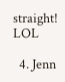straight! LOL

  4. Jenn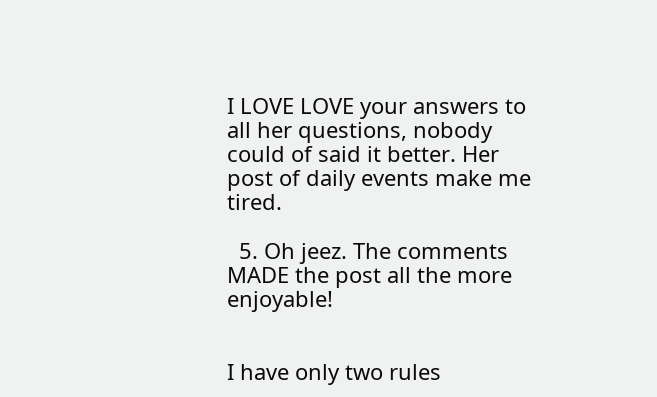I LOVE LOVE your answers to all her questions, nobody could of said it better. Her post of daily events make me tired.

  5. Oh jeez. The comments MADE the post all the more enjoyable!


I have only two rules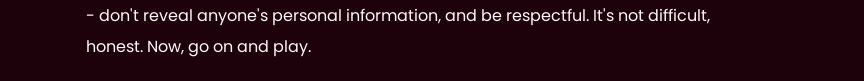- don't reveal anyone's personal information, and be respectful. It's not difficult, honest. Now, go on and play.